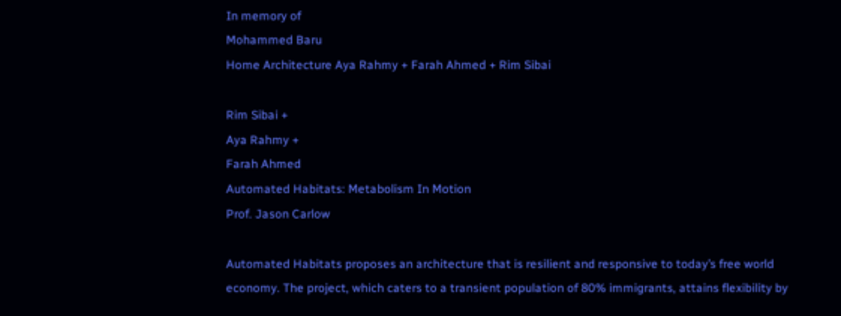In memory of
Mohammed Baru
Home Architecture Aya Rahmy + Farah Ahmed + Rim Sibai

Rim Sibai +
Aya Rahmy +
Farah Ahmed
Automated Habitats: Metabolism In Motion
Prof. Jason Carlow

Automated Habitats proposes an architecture that is resilient and responsive to today’s free world economy. The project, which caters to a transient population of 80% immigrants, attains flexibility by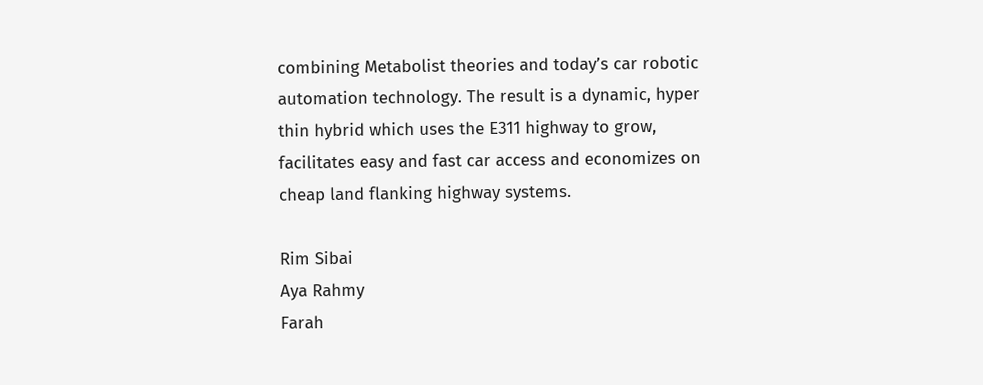combining Metabolist theories and today’s car robotic automation technology. The result is a dynamic, hyper thin hybrid which uses the E311 highway to grow, facilitates easy and fast car access and economizes on cheap land flanking highway systems.

Rim Sibai
Aya Rahmy
Farah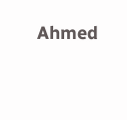Ahmed